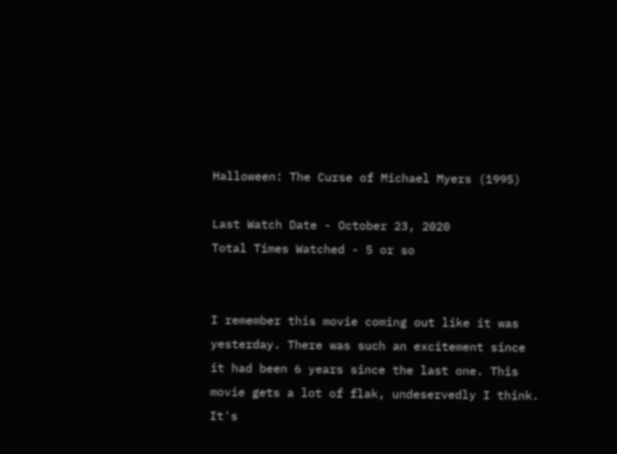Halloween: The Curse of Michael Myers (1995)

Last Watch Date - October 23, 2020
Total Times Watched - 5 or so


I remember this movie coming out like it was yesterday. There was such an excitement since it had been 6 years since the last one. This movie gets a lot of flak, undeservedly I think. It's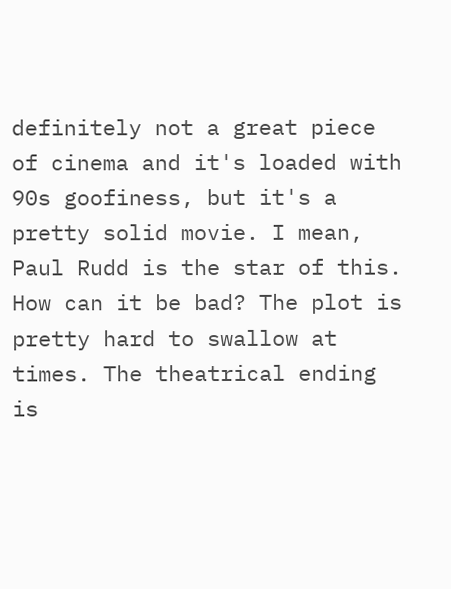definitely not a great piece of cinema and it's loaded with 90s goofiness, but it's a pretty solid movie. I mean, Paul Rudd is the star of this. How can it be bad? The plot is pretty hard to swallow at times. The theatrical ending is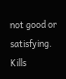not good or satisfying. Kills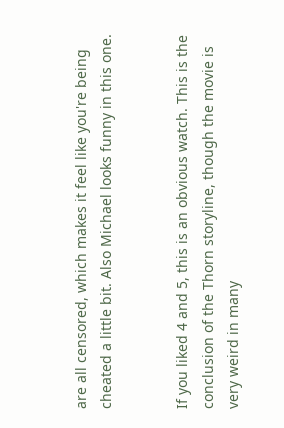are all censored, which makes it feel like you're being cheated a little bit. Also Michael looks funny in this one.


If you liked 4 and 5, this is an obvious watch. This is the conclusion of the Thorn storyline, though the movie is very weird in many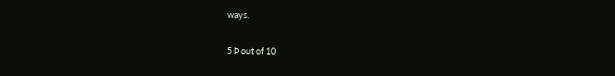ways.

5 Þ out of 10